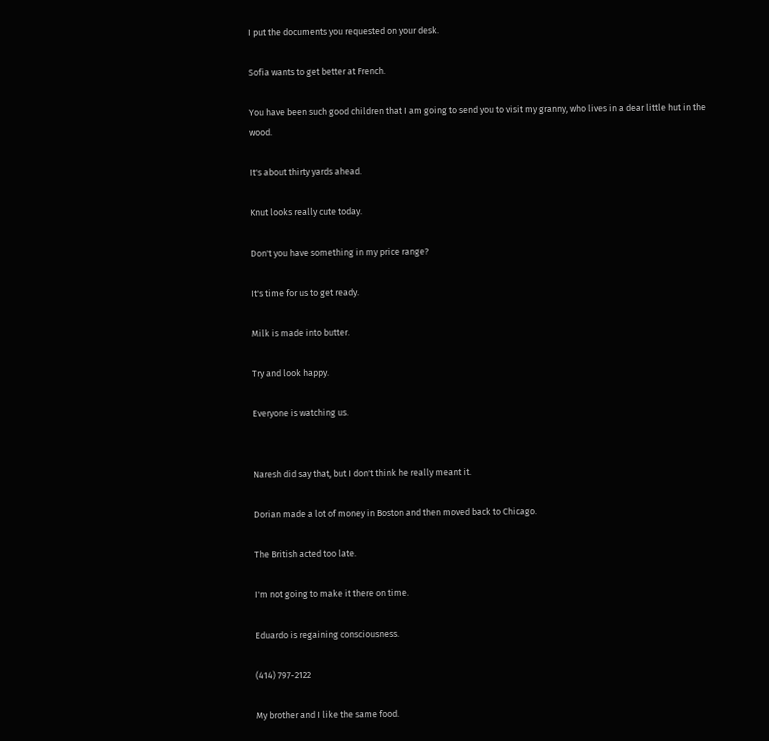I put the documents you requested on your desk.

Sofia wants to get better at French.

You have been such good children that I am going to send you to visit my granny, who lives in a dear little hut in the wood.

It's about thirty yards ahead.

Knut looks really cute today.

Don't you have something in my price range?

It's time for us to get ready.

Milk is made into butter.

Try and look happy.

Everyone is watching us.


Naresh did say that, but I don't think he really meant it.

Dorian made a lot of money in Boston and then moved back to Chicago.

The British acted too late.

I'm not going to make it there on time.

Eduardo is regaining consciousness.

(414) 797-2122

My brother and I like the same food.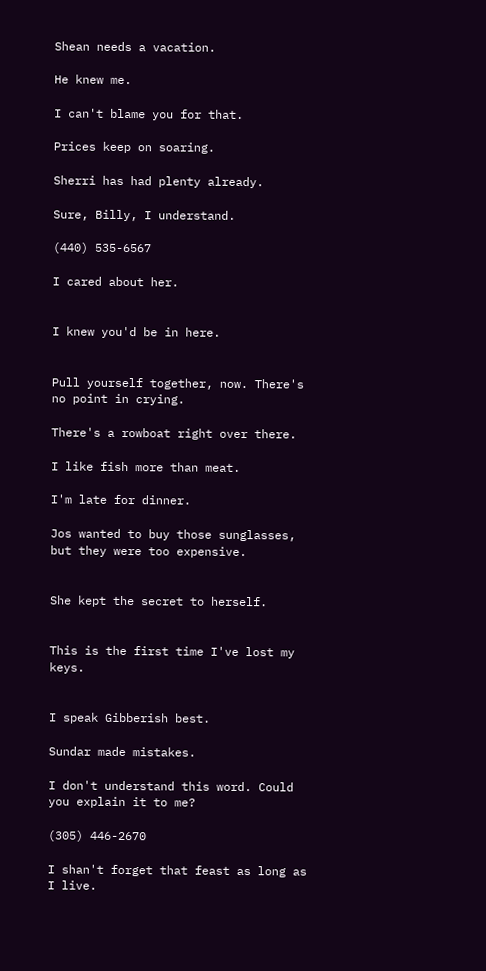Shean needs a vacation.

He knew me.

I can't blame you for that.

Prices keep on soaring.

Sherri has had plenty already.

Sure, Billy, I understand.

(440) 535-6567

I cared about her.


I knew you'd be in here.


Pull yourself together, now. There's no point in crying.

There's a rowboat right over there.

I like fish more than meat.

I'm late for dinner.

Jos wanted to buy those sunglasses, but they were too expensive.


She kept the secret to herself.


This is the first time I've lost my keys.


I speak Gibberish best.

Sundar made mistakes.

I don't understand this word. Could you explain it to me?

(305) 446-2670

I shan't forget that feast as long as I live.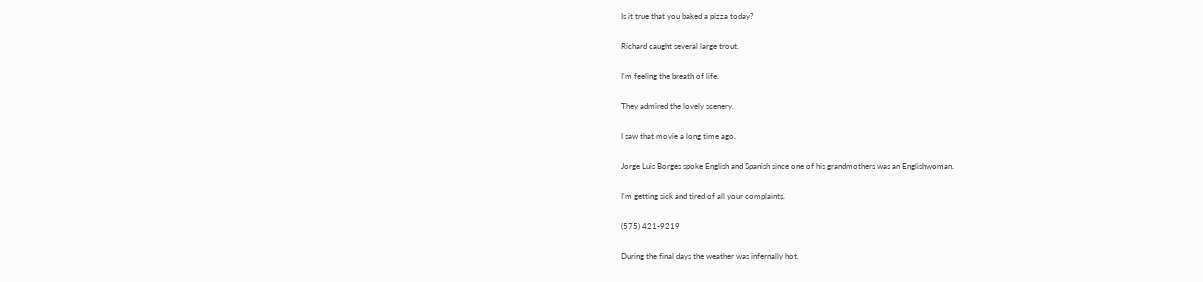Is it true that you baked a pizza today?

Richard caught several large trout.

I'm feeling the breath of life.

They admired the lovely scenery.

I saw that movie a long time ago.

Jorge Luis Borges spoke English and Spanish since one of his grandmothers was an Englishwoman.

I'm getting sick and tired of all your complaints.

(575) 421-9219

During the final days the weather was infernally hot.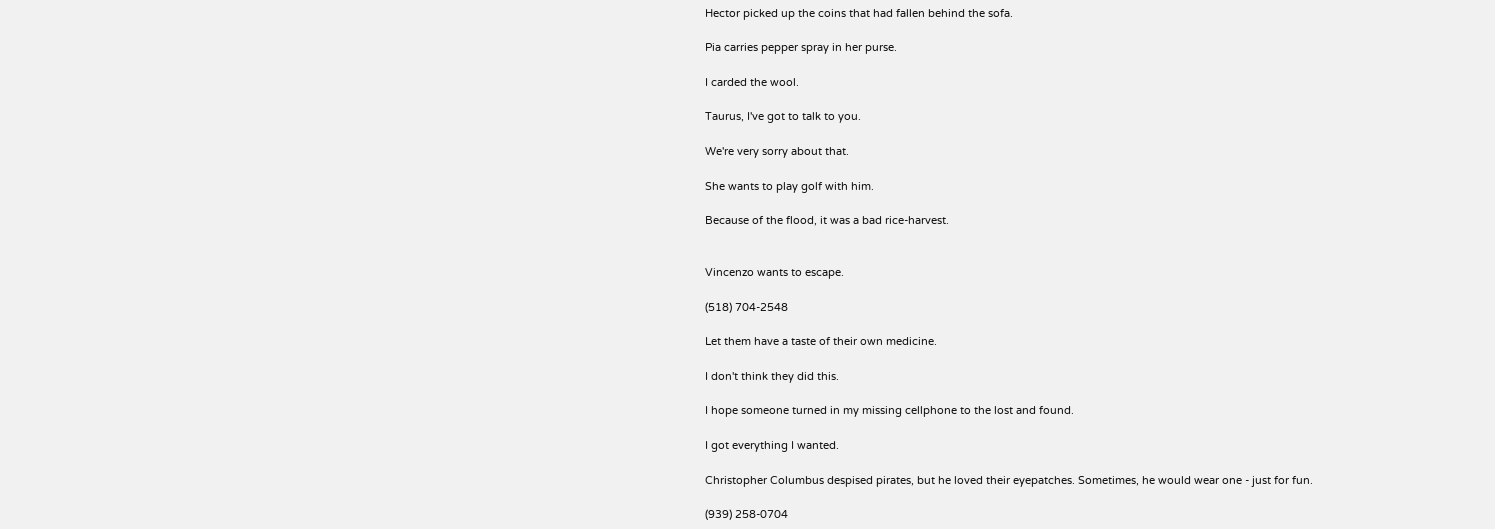Hector picked up the coins that had fallen behind the sofa.

Pia carries pepper spray in her purse.

I carded the wool.

Taurus, I've got to talk to you.

We're very sorry about that.

She wants to play golf with him.

Because of the flood, it was a bad rice-harvest.


Vincenzo wants to escape.

(518) 704-2548

Let them have a taste of their own medicine.

I don't think they did this.

I hope someone turned in my missing cellphone to the lost and found.

I got everything I wanted.

Christopher Columbus despised pirates, but he loved their eyepatches. Sometimes, he would wear one - just for fun.

(939) 258-0704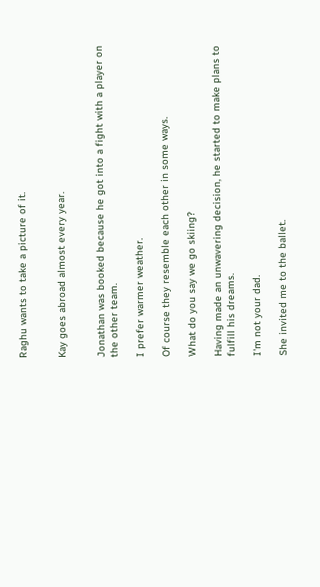Raghu wants to take a picture of it.


Kay goes abroad almost every year.


Jonathan was booked because he got into a fight with a player on the other team.

I prefer warmer weather.

Of course they resemble each other in some ways.

What do you say we go skiing?

Having made an unwavering decision, he started to make plans to fulfill his dreams.

I'm not your dad.

She invited me to the ballet.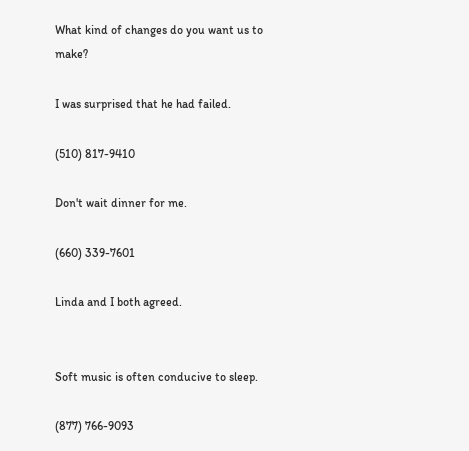What kind of changes do you want us to make?

I was surprised that he had failed.

(510) 817-9410

Don't wait dinner for me.

(660) 339-7601

Linda and I both agreed.


Soft music is often conducive to sleep.

(877) 766-9093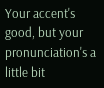Your accent's good, but your pronunciation's a little bit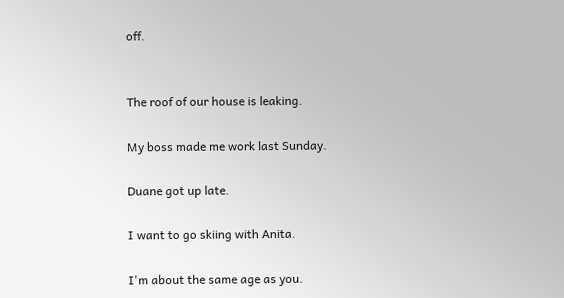off.


The roof of our house is leaking.

My boss made me work last Sunday.

Duane got up late.

I want to go skiing with Anita.

I'm about the same age as you.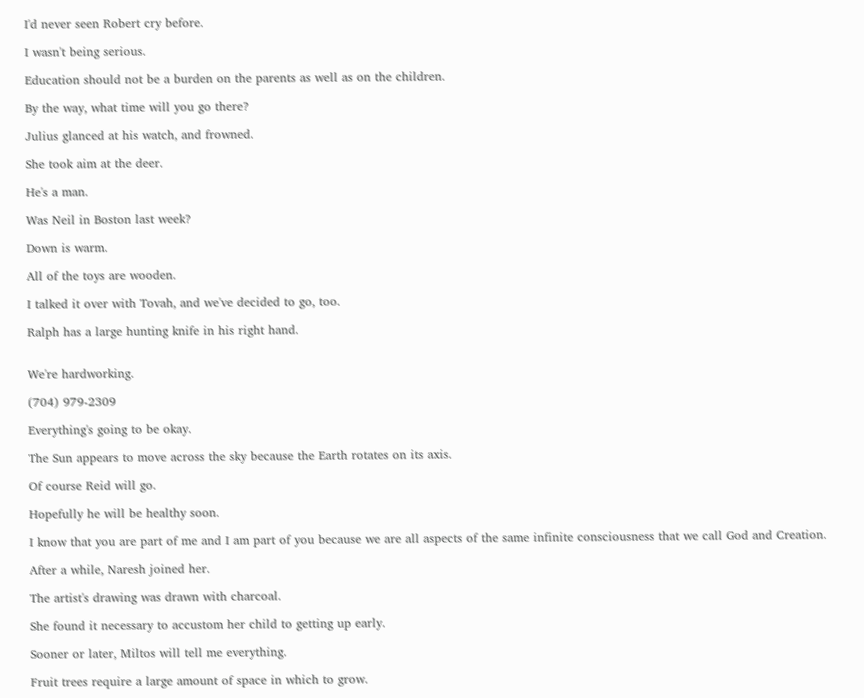I'd never seen Robert cry before.

I wasn't being serious.

Education should not be a burden on the parents as well as on the children.

By the way, what time will you go there?

Julius glanced at his watch, and frowned.

She took aim at the deer.

He's a man.

Was Neil in Boston last week?

Down is warm.

All of the toys are wooden.

I talked it over with Tovah, and we've decided to go, too.

Ralph has a large hunting knife in his right hand.


We're hardworking.

(704) 979-2309

Everything's going to be okay.

The Sun appears to move across the sky because the Earth rotates on its axis.

Of course Reid will go.

Hopefully he will be healthy soon.

I know that you are part of me and I am part of you because we are all aspects of the same infinite consciousness that we call God and Creation.

After a while, Naresh joined her.

The artist's drawing was drawn with charcoal.

She found it necessary to accustom her child to getting up early.

Sooner or later, Miltos will tell me everything.

Fruit trees require a large amount of space in which to grow.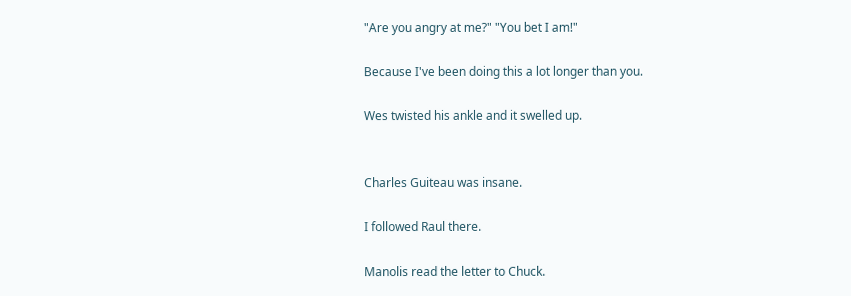"Are you angry at me?" "You bet I am!"

Because I've been doing this a lot longer than you.

Wes twisted his ankle and it swelled up.


Charles Guiteau was insane.

I followed Raul there.

Manolis read the letter to Chuck.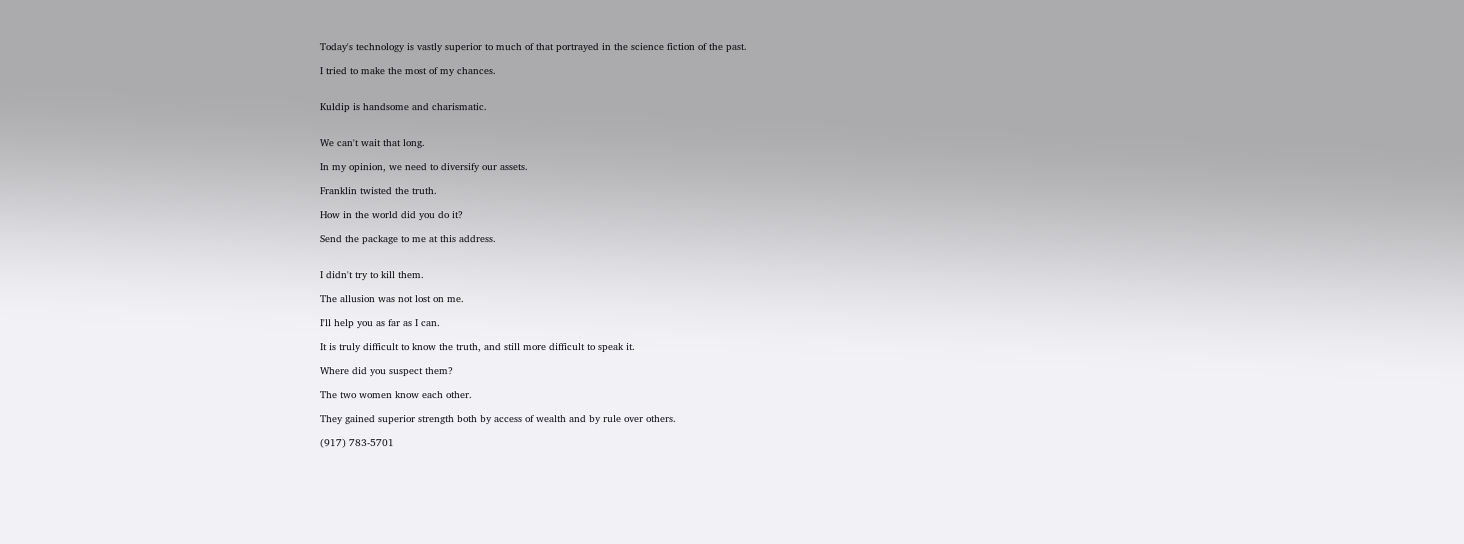Today's technology is vastly superior to much of that portrayed in the science fiction of the past.

I tried to make the most of my chances.


Kuldip is handsome and charismatic.


We can't wait that long.

In my opinion, we need to diversify our assets.

Franklin twisted the truth.

How in the world did you do it?

Send the package to me at this address.


I didn't try to kill them.

The allusion was not lost on me.

I'll help you as far as I can.

It is truly difficult to know the truth, and still more difficult to speak it.

Where did you suspect them?

The two women know each other.

They gained superior strength both by access of wealth and by rule over others.

(917) 783-5701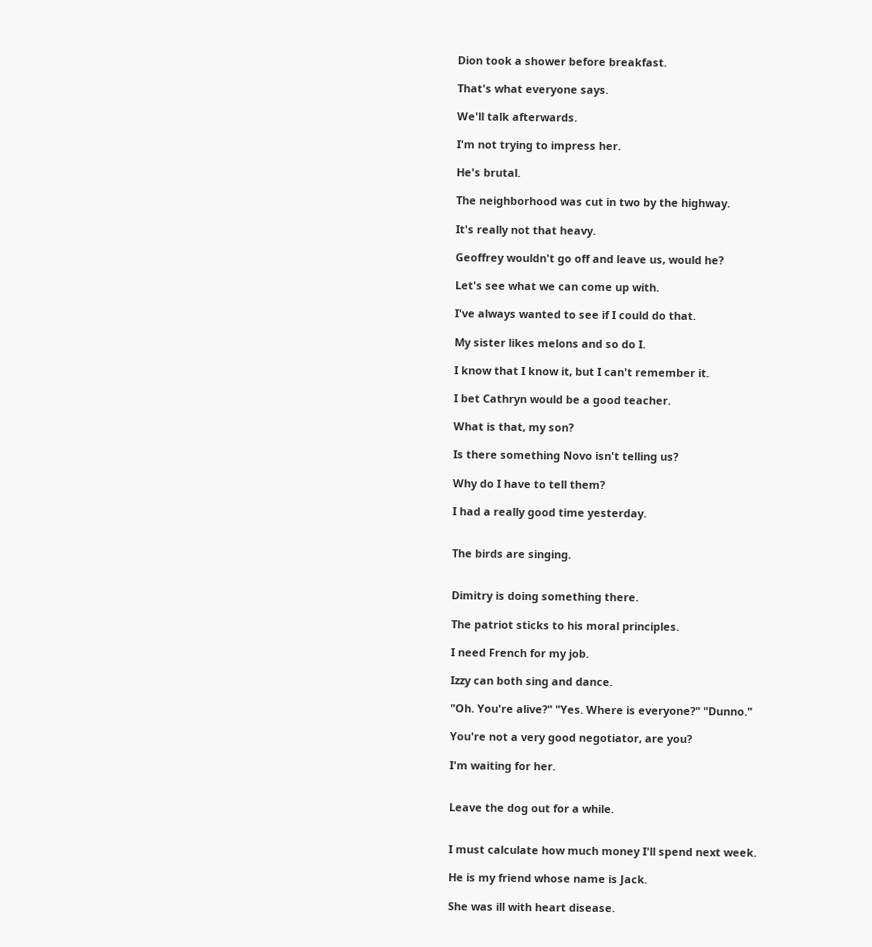Dion took a shower before breakfast.

That's what everyone says.

We'll talk afterwards.

I'm not trying to impress her.

He's brutal.

The neighborhood was cut in two by the highway.

It's really not that heavy.

Geoffrey wouldn't go off and leave us, would he?

Let's see what we can come up with.

I've always wanted to see if I could do that.

My sister likes melons and so do I.

I know that I know it, but I can't remember it.

I bet Cathryn would be a good teacher.

What is that, my son?

Is there something Novo isn't telling us?

Why do I have to tell them?

I had a really good time yesterday.


The birds are singing.


Dimitry is doing something there.

The patriot sticks to his moral principles.

I need French for my job.

Izzy can both sing and dance.

"Oh. You're alive?" "Yes. Where is everyone?" "Dunno."

You're not a very good negotiator, are you?

I'm waiting for her.


Leave the dog out for a while.


I must calculate how much money I'll spend next week.

He is my friend whose name is Jack.

She was ill with heart disease.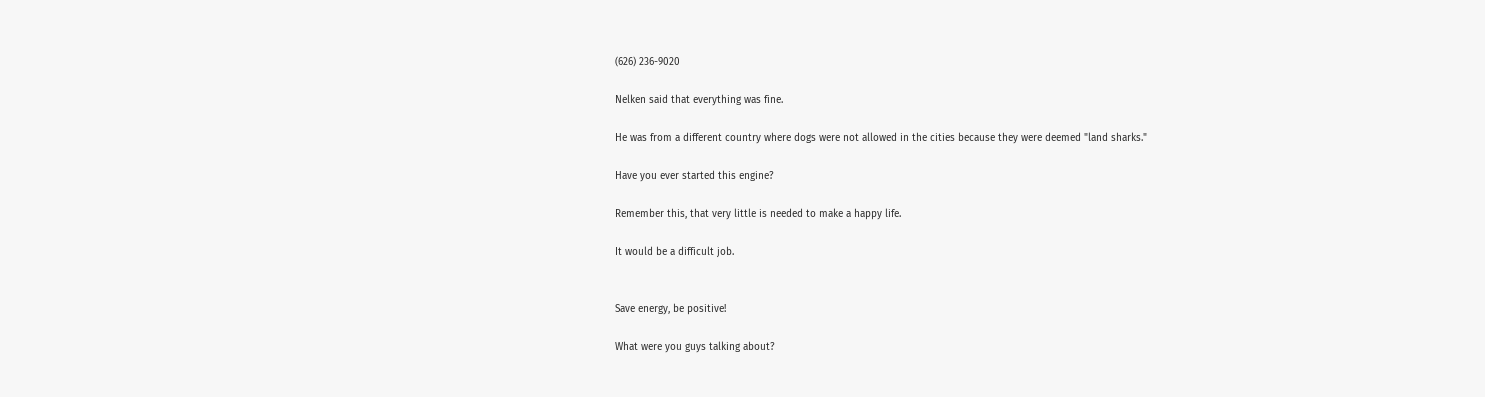(626) 236-9020

Nelken said that everything was fine.

He was from a different country where dogs were not allowed in the cities because they were deemed "land sharks."

Have you ever started this engine?

Remember this, that very little is needed to make a happy life.

It would be a difficult job.


Save energy, be positive!

What were you guys talking about?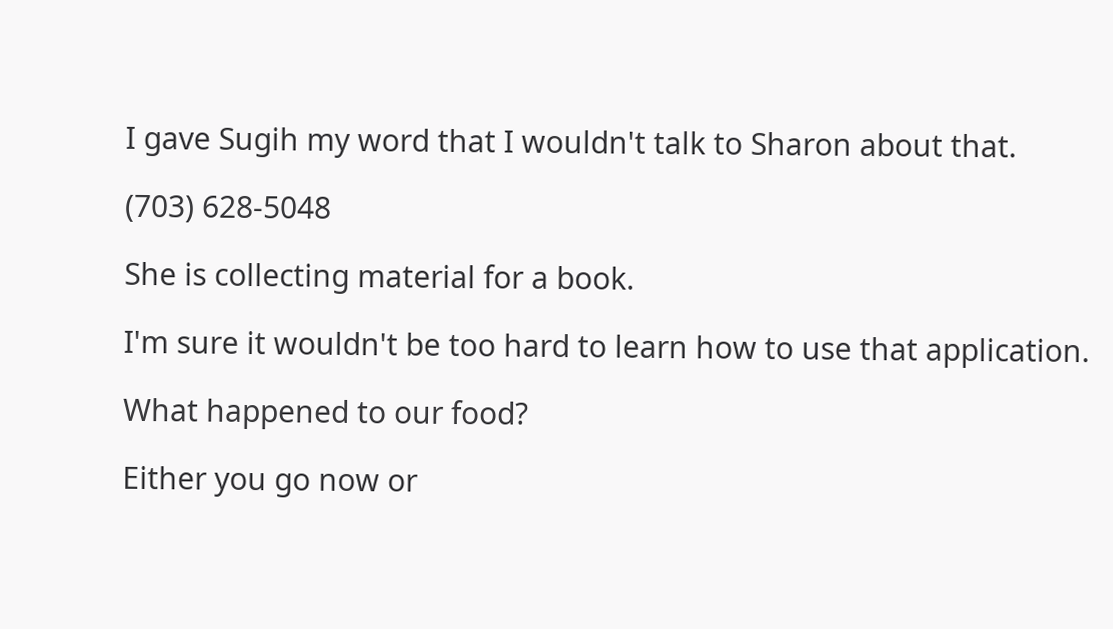I gave Sugih my word that I wouldn't talk to Sharon about that.

(703) 628-5048

She is collecting material for a book.

I'm sure it wouldn't be too hard to learn how to use that application.

What happened to our food?

Either you go now or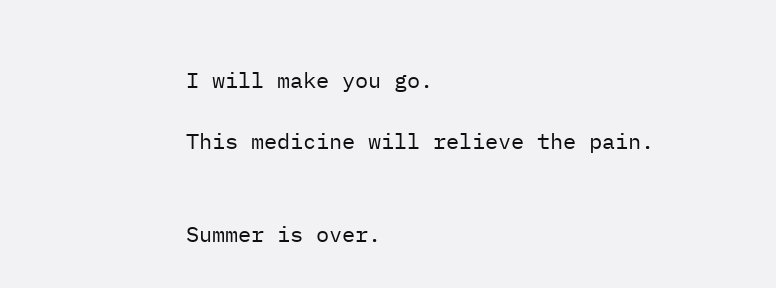I will make you go.

This medicine will relieve the pain.


Summer is over.